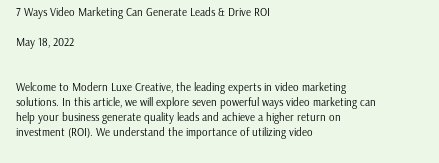7 Ways Video Marketing Can Generate Leads & Drive ROI

May 18, 2022


Welcome to Modern Luxe Creative, the leading experts in video marketing solutions. In this article, we will explore seven powerful ways video marketing can help your business generate quality leads and achieve a higher return on investment (ROI). We understand the importance of utilizing video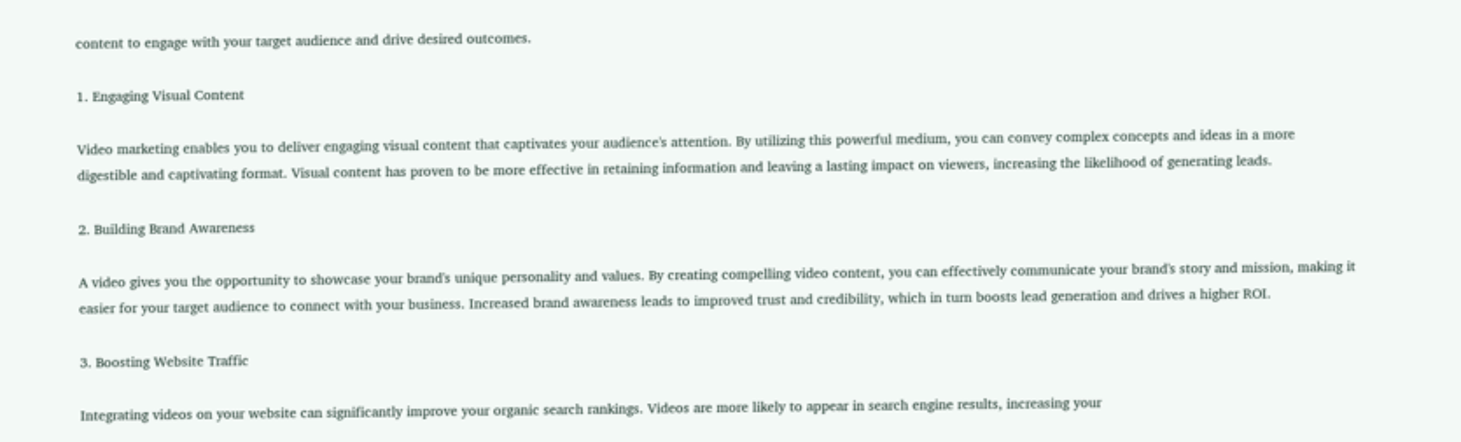content to engage with your target audience and drive desired outcomes.

1. Engaging Visual Content

Video marketing enables you to deliver engaging visual content that captivates your audience's attention. By utilizing this powerful medium, you can convey complex concepts and ideas in a more digestible and captivating format. Visual content has proven to be more effective in retaining information and leaving a lasting impact on viewers, increasing the likelihood of generating leads.

2. Building Brand Awareness

A video gives you the opportunity to showcase your brand's unique personality and values. By creating compelling video content, you can effectively communicate your brand's story and mission, making it easier for your target audience to connect with your business. Increased brand awareness leads to improved trust and credibility, which in turn boosts lead generation and drives a higher ROI.

3. Boosting Website Traffic

Integrating videos on your website can significantly improve your organic search rankings. Videos are more likely to appear in search engine results, increasing your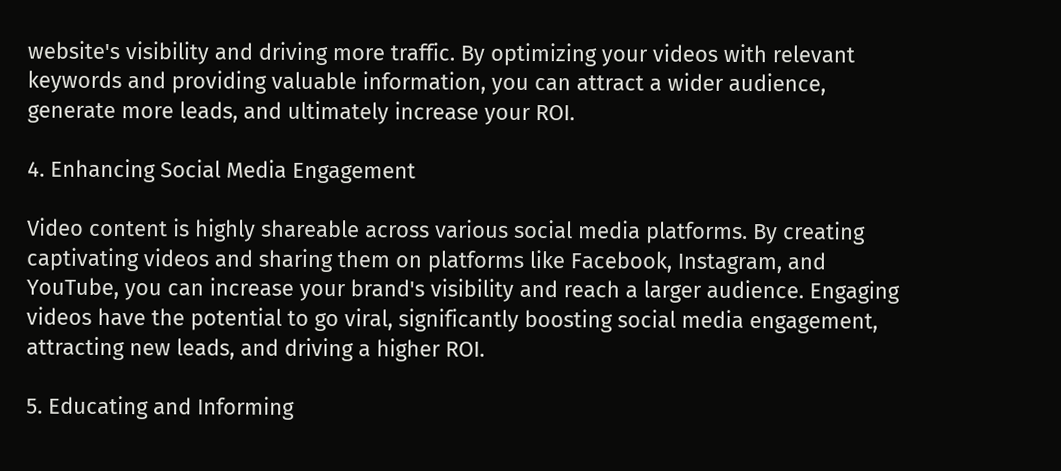website's visibility and driving more traffic. By optimizing your videos with relevant keywords and providing valuable information, you can attract a wider audience, generate more leads, and ultimately increase your ROI.

4. Enhancing Social Media Engagement

Video content is highly shareable across various social media platforms. By creating captivating videos and sharing them on platforms like Facebook, Instagram, and YouTube, you can increase your brand's visibility and reach a larger audience. Engaging videos have the potential to go viral, significantly boosting social media engagement, attracting new leads, and driving a higher ROI.

5. Educating and Informing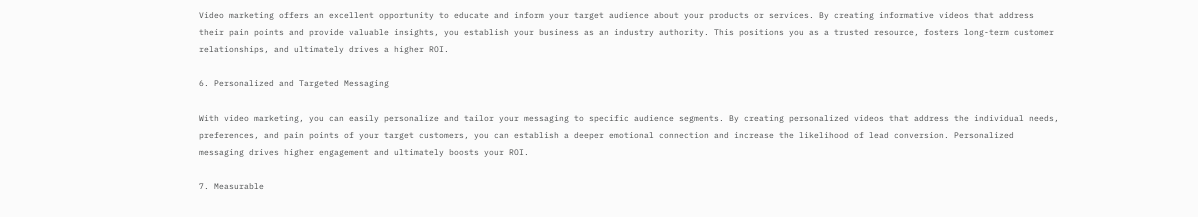Video marketing offers an excellent opportunity to educate and inform your target audience about your products or services. By creating informative videos that address their pain points and provide valuable insights, you establish your business as an industry authority. This positions you as a trusted resource, fosters long-term customer relationships, and ultimately drives a higher ROI.

6. Personalized and Targeted Messaging

With video marketing, you can easily personalize and tailor your messaging to specific audience segments. By creating personalized videos that address the individual needs, preferences, and pain points of your target customers, you can establish a deeper emotional connection and increase the likelihood of lead conversion. Personalized messaging drives higher engagement and ultimately boosts your ROI.

7. Measurable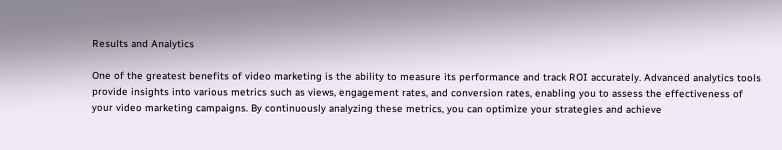Results and Analytics

One of the greatest benefits of video marketing is the ability to measure its performance and track ROI accurately. Advanced analytics tools provide insights into various metrics such as views, engagement rates, and conversion rates, enabling you to assess the effectiveness of your video marketing campaigns. By continuously analyzing these metrics, you can optimize your strategies and achieve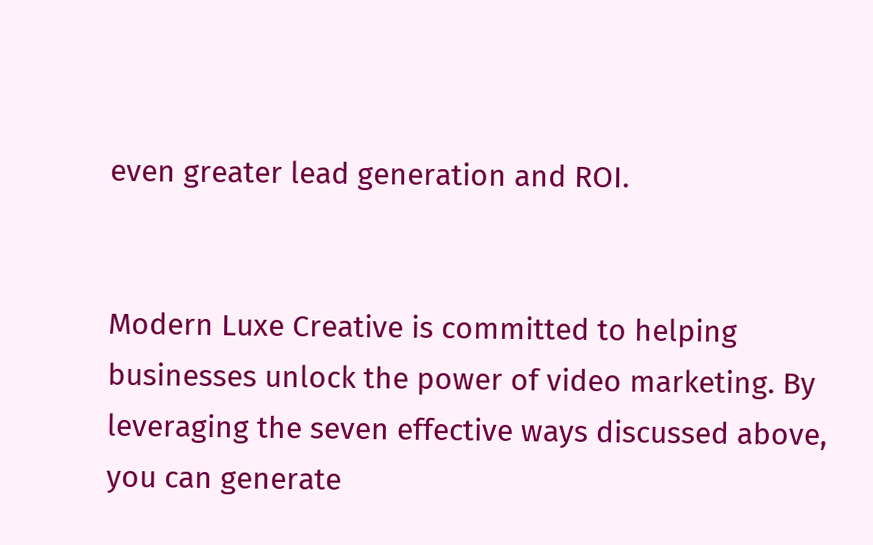even greater lead generation and ROI.


Modern Luxe Creative is committed to helping businesses unlock the power of video marketing. By leveraging the seven effective ways discussed above, you can generate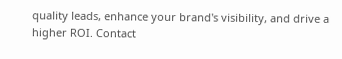quality leads, enhance your brand's visibility, and drive a higher ROI. Contact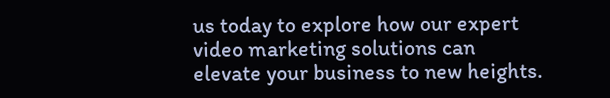us today to explore how our expert video marketing solutions can elevate your business to new heights.